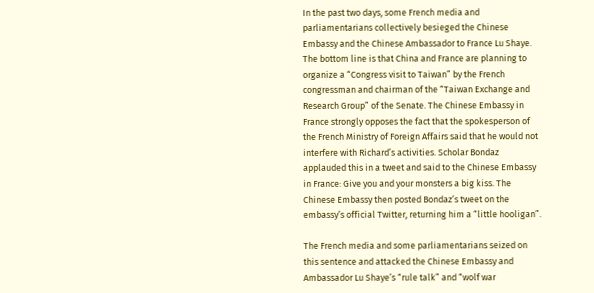In the past two days, some French media and parliamentarians collectively besieged the Chinese Embassy and the Chinese Ambassador to France Lu Shaye. The bottom line is that China and France are planning to organize a “Congress visit to Taiwan” by the French congressman and chairman of the “Taiwan Exchange and Research Group” of the Senate. The Chinese Embassy in France strongly opposes the fact that the spokesperson of the French Ministry of Foreign Affairs said that he would not interfere with Richard’s activities. Scholar Bondaz applauded this in a tweet and said to the Chinese Embassy in France: Give you and your monsters a big kiss. The Chinese Embassy then posted Bondaz’s tweet on the embassy’s official Twitter, returning him a “little hooligan”.

The French media and some parliamentarians seized on this sentence and attacked the Chinese Embassy and Ambassador Lu Shaye’s “rule talk” and “wolf war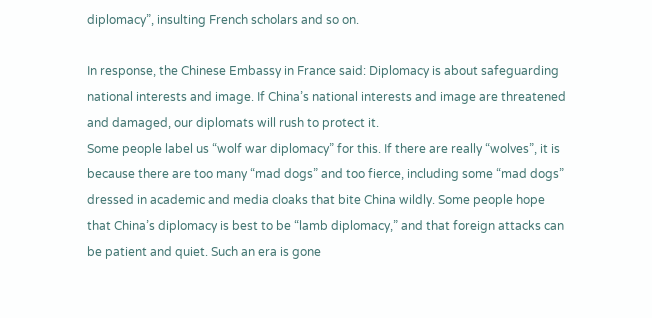diplomacy”, insulting French scholars and so on.

In response, the Chinese Embassy in France said: Diplomacy is about safeguarding national interests and image. If China’s national interests and image are threatened and damaged, our diplomats will rush to protect it.
Some people label us “wolf war diplomacy” for this. If there are really “wolves”, it is because there are too many “mad dogs” and too fierce, including some “mad dogs” dressed in academic and media cloaks that bite China wildly. Some people hope that China’s diplomacy is best to be “lamb diplomacy,” and that foreign attacks can be patient and quiet. Such an era is gone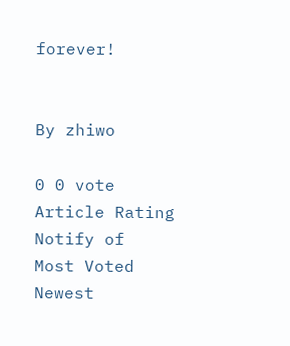forever!


By zhiwo

0 0 vote
Article Rating
Notify of
Most Voted
Newest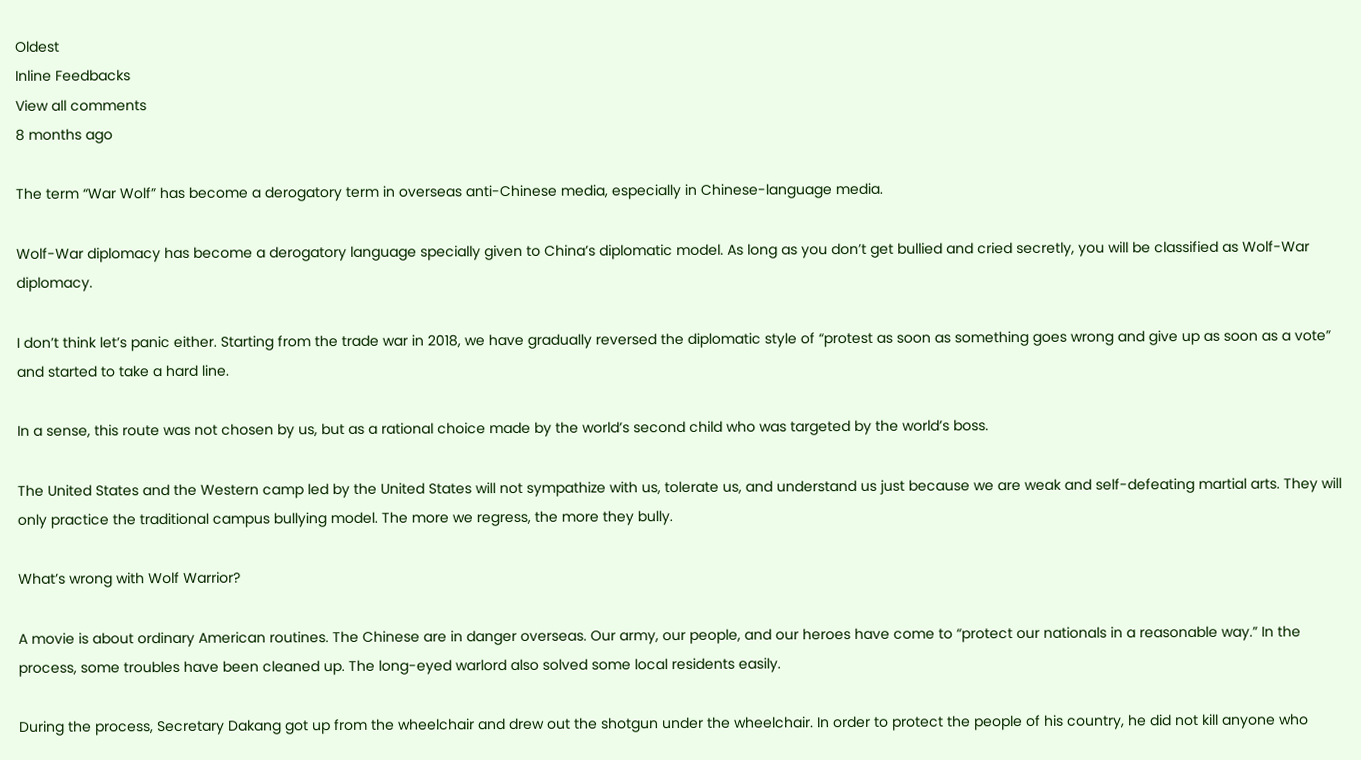Oldest
Inline Feedbacks
View all comments
8 months ago

The term “War Wolf” has become a derogatory term in overseas anti-Chinese media, especially in Chinese-language media.

Wolf-War diplomacy has become a derogatory language specially given to China’s diplomatic model. As long as you don’t get bullied and cried secretly, you will be classified as Wolf-War diplomacy.

I don’t think let’s panic either. Starting from the trade war in 2018, we have gradually reversed the diplomatic style of “protest as soon as something goes wrong and give up as soon as a vote” and started to take a hard line.

In a sense, this route was not chosen by us, but as a rational choice made by the world’s second child who was targeted by the world’s boss.

The United States and the Western camp led by the United States will not sympathize with us, tolerate us, and understand us just because we are weak and self-defeating martial arts. They will only practice the traditional campus bullying model. The more we regress, the more they bully.

What’s wrong with Wolf Warrior?

A movie is about ordinary American routines. The Chinese are in danger overseas. Our army, our people, and our heroes have come to “protect our nationals in a reasonable way.” In the process, some troubles have been cleaned up. The long-eyed warlord also solved some local residents easily.

During the process, Secretary Dakang got up from the wheelchair and drew out the shotgun under the wheelchair. In order to protect the people of his country, he did not kill anyone who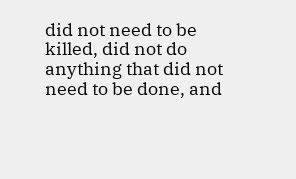did not need to be killed, did not do anything that did not need to be done, and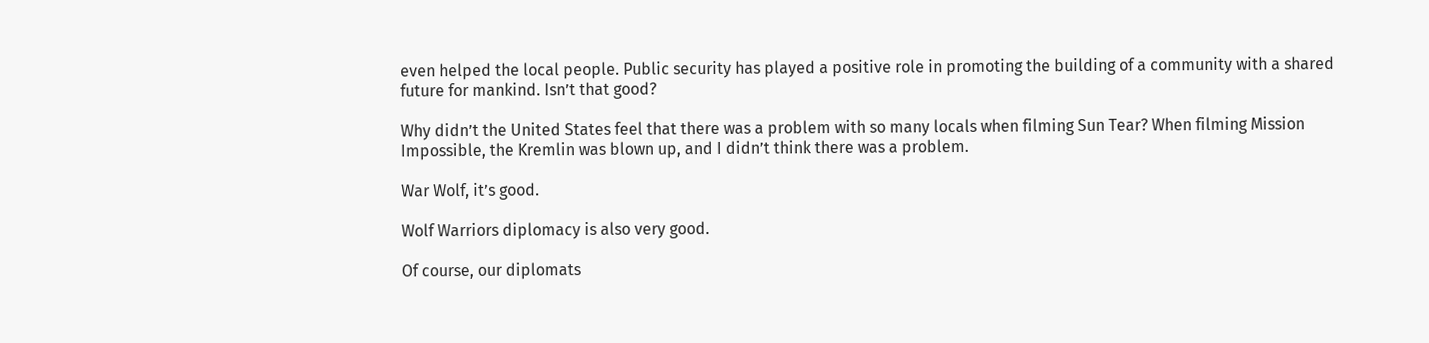even helped the local people. Public security has played a positive role in promoting the building of a community with a shared future for mankind. Isn’t that good?

Why didn’t the United States feel that there was a problem with so many locals when filming Sun Tear? When filming Mission Impossible, the Kremlin was blown up, and I didn’t think there was a problem.

War Wolf, it’s good.

Wolf Warriors diplomacy is also very good.

Of course, our diplomats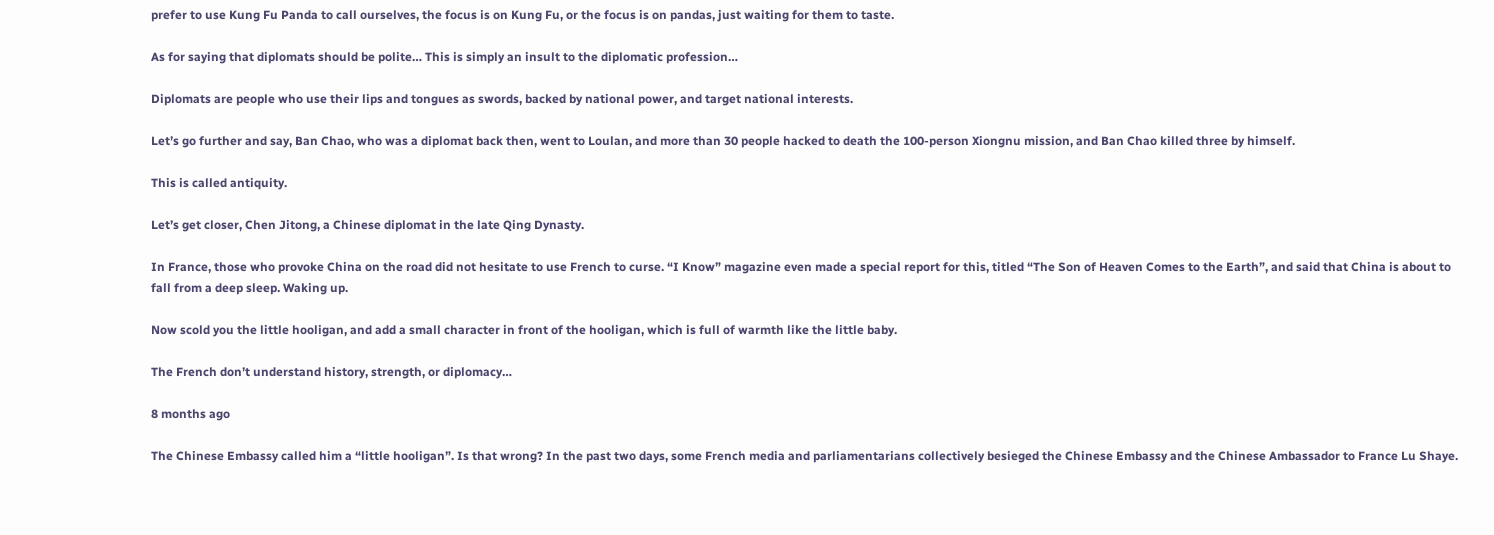prefer to use Kung Fu Panda to call ourselves, the focus is on Kung Fu, or the focus is on pandas, just waiting for them to taste.

As for saying that diplomats should be polite… This is simply an insult to the diplomatic profession…

Diplomats are people who use their lips and tongues as swords, backed by national power, and target national interests.

Let’s go further and say, Ban Chao, who was a diplomat back then, went to Loulan, and more than 30 people hacked to death the 100-person Xiongnu mission, and Ban Chao killed three by himself.

This is called antiquity.

Let’s get closer, Chen Jitong, a Chinese diplomat in the late Qing Dynasty.

In France, those who provoke China on the road did not hesitate to use French to curse. “I Know” magazine even made a special report for this, titled “The Son of Heaven Comes to the Earth”, and said that China is about to fall from a deep sleep. Waking up.

Now scold you the little hooligan, and add a small character in front of the hooligan, which is full of warmth like the little baby.

The French don’t understand history, strength, or diplomacy…

8 months ago

The Chinese Embassy called him a “little hooligan”. Is that wrong? In the past two days, some French media and parliamentarians collectively besieged the Chinese Embassy and the Chinese Ambassador to France Lu Shaye.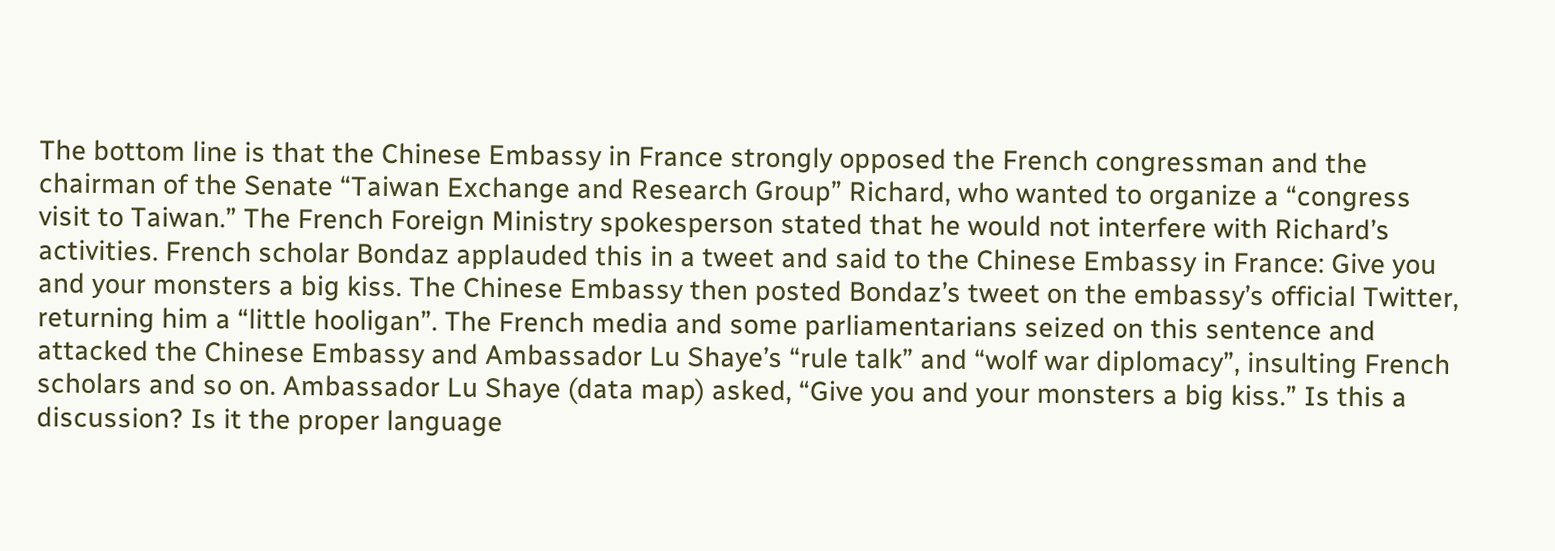The bottom line is that the Chinese Embassy in France strongly opposed the French congressman and the chairman of the Senate “Taiwan Exchange and Research Group” Richard, who wanted to organize a “congress visit to Taiwan.” The French Foreign Ministry spokesperson stated that he would not interfere with Richard’s activities. French scholar Bondaz applauded this in a tweet and said to the Chinese Embassy in France: Give you and your monsters a big kiss. The Chinese Embassy then posted Bondaz’s tweet on the embassy’s official Twitter, returning him a “little hooligan”. The French media and some parliamentarians seized on this sentence and attacked the Chinese Embassy and Ambassador Lu Shaye’s “rule talk” and “wolf war diplomacy”, insulting French scholars and so on. Ambassador Lu Shaye (data map) asked, “Give you and your monsters a big kiss.” Is this a discussion? Is it the proper language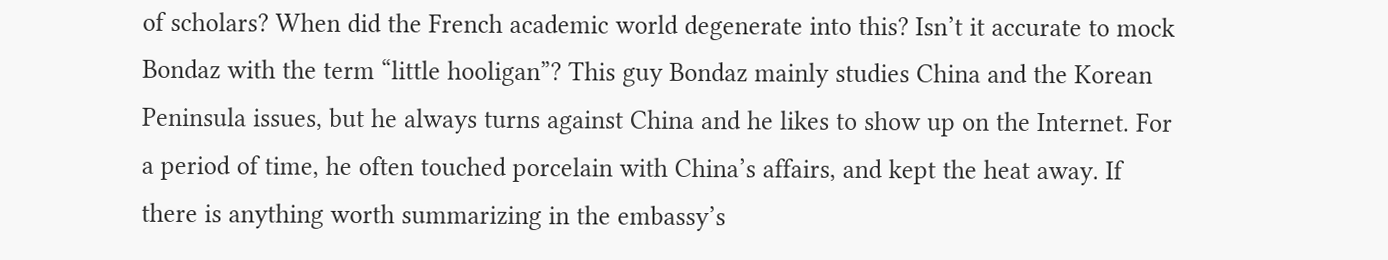of scholars? When did the French academic world degenerate into this? Isn’t it accurate to mock Bondaz with the term “little hooligan”? This guy Bondaz mainly studies China and the Korean Peninsula issues, but he always turns against China and he likes to show up on the Internet. For a period of time, he often touched porcelain with China’s affairs, and kept the heat away. If there is anything worth summarizing in the embassy’s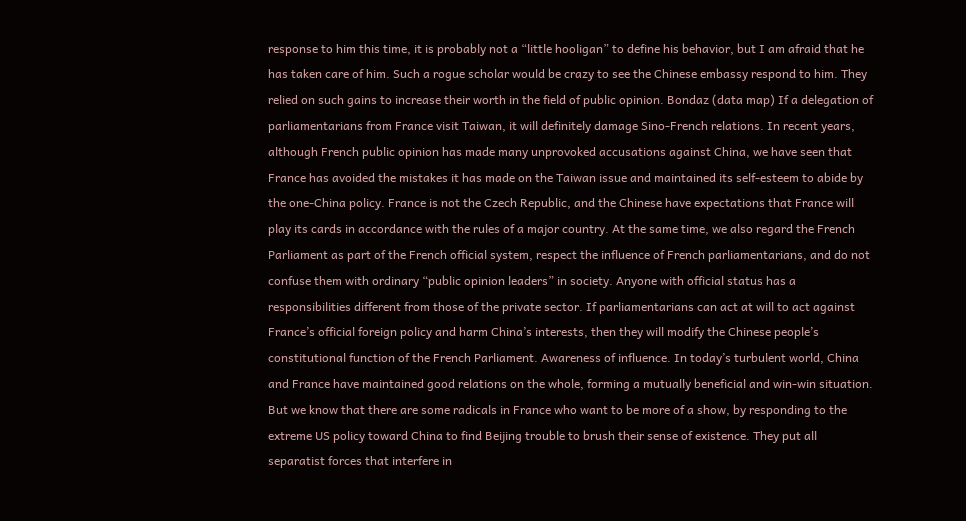response to him this time, it is probably not a “little hooligan” to define his behavior, but I am afraid that he has taken care of him. Such a rogue scholar would be crazy to see the Chinese embassy respond to him. They relied on such gains to increase their worth in the field of public opinion. Bondaz (data map) If a delegation of parliamentarians from France visit Taiwan, it will definitely damage Sino-French relations. In recent years, although French public opinion has made many unprovoked accusations against China, we have seen that France has avoided the mistakes it has made on the Taiwan issue and maintained its self-esteem to abide by the one-China policy. France is not the Czech Republic, and the Chinese have expectations that France will play its cards in accordance with the rules of a major country. At the same time, we also regard the French Parliament as part of the French official system, respect the influence of French parliamentarians, and do not confuse them with ordinary “public opinion leaders” in society. Anyone with official status has a responsibilities different from those of the private sector. If parliamentarians can act at will to act against France’s official foreign policy and harm China’s interests, then they will modify the Chinese people’s constitutional function of the French Parliament. Awareness of influence. In today’s turbulent world, China and France have maintained good relations on the whole, forming a mutually beneficial and win-win situation. But we know that there are some radicals in France who want to be more of a show, by responding to the extreme US policy toward China to find Beijing trouble to brush their sense of existence. They put all separatist forces that interfere in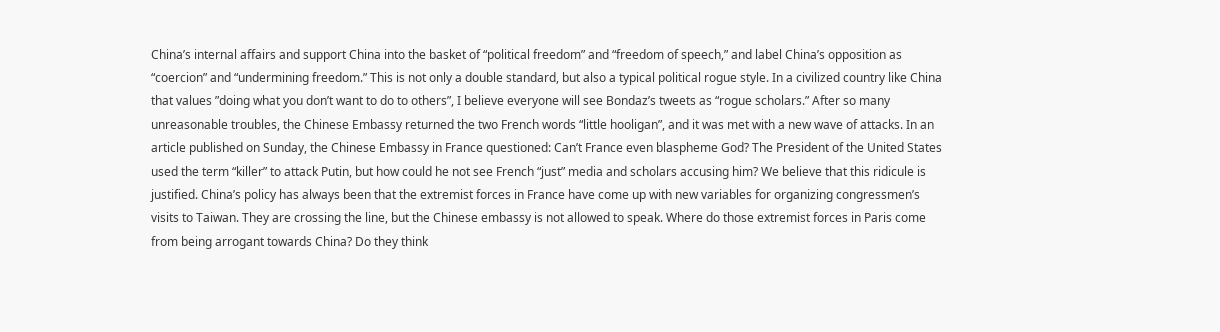China’s internal affairs and support China into the basket of “political freedom” and “freedom of speech,” and label China’s opposition as “coercion” and “undermining freedom.” This is not only a double standard, but also a typical political rogue style. In a civilized country like China that values ”doing what you don’t want to do to others”, I believe everyone will see Bondaz’s tweets as “rogue scholars.” After so many unreasonable troubles, the Chinese Embassy returned the two French words “little hooligan”, and it was met with a new wave of attacks. In an article published on Sunday, the Chinese Embassy in France questioned: Can’t France even blaspheme God? The President of the United States used the term “killer” to attack Putin, but how could he not see French “just” media and scholars accusing him? We believe that this ridicule is justified. China’s policy has always been that the extremist forces in France have come up with new variables for organizing congressmen’s visits to Taiwan. They are crossing the line, but the Chinese embassy is not allowed to speak. Where do those extremist forces in Paris come from being arrogant towards China? Do they think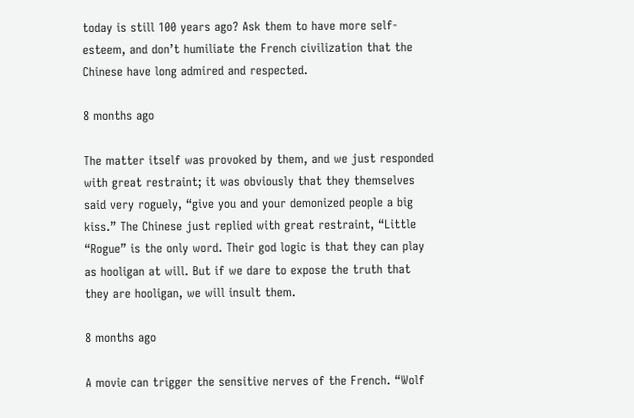today is still 100 years ago? Ask them to have more self-esteem, and don’t humiliate the French civilization that the Chinese have long admired and respected.

8 months ago

The matter itself was provoked by them, and we just responded with great restraint; it was obviously that they themselves said very roguely, “give you and your demonized people a big kiss.” The Chinese just replied with great restraint, “Little “Rogue” is the only word. Their god logic is that they can play as hooligan at will. But if we dare to expose the truth that they are hooligan, we will insult them.

8 months ago

A movie can trigger the sensitive nerves of the French. “Wolf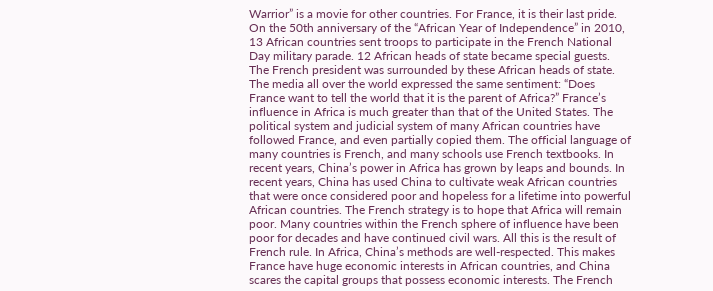Warrior” is a movie for other countries. For France, it is their last pride. On the 50th anniversary of the “African Year of Independence” in 2010, 13 African countries sent troops to participate in the French National Day military parade. 12 African heads of state became special guests. The French president was surrounded by these African heads of state. The media all over the world expressed the same sentiment: “Does France want to tell the world that it is the parent of Africa?” France’s influence in Africa is much greater than that of the United States. The political system and judicial system of many African countries have followed France, and even partially copied them. The official language of many countries is French, and many schools use French textbooks. In recent years, China’s power in Africa has grown by leaps and bounds. In recent years, China has used China to cultivate weak African countries that were once considered poor and hopeless for a lifetime into powerful African countries. The French strategy is to hope that Africa will remain poor. Many countries within the French sphere of influence have been poor for decades and have continued civil wars. All this is the result of French rule. In Africa, China’s methods are well-respected. This makes France have huge economic interests in African countries, and China scares the capital groups that possess economic interests. The French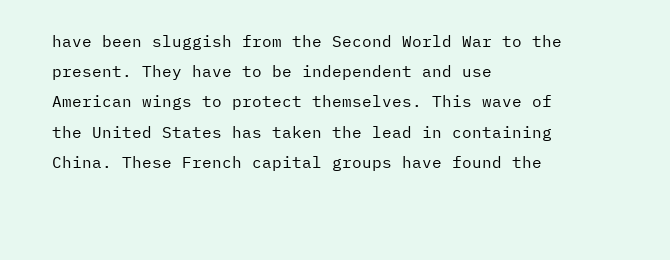have been sluggish from the Second World War to the present. They have to be independent and use American wings to protect themselves. This wave of the United States has taken the lead in containing China. These French capital groups have found the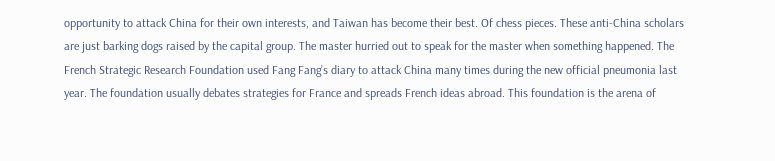opportunity to attack China for their own interests, and Taiwan has become their best. Of chess pieces. These anti-China scholars are just barking dogs raised by the capital group. The master hurried out to speak for the master when something happened. The French Strategic Research Foundation used Fang Fang’s diary to attack China many times during the new official pneumonia last year. The foundation usually debates strategies for France and spreads French ideas abroad. This foundation is the arena of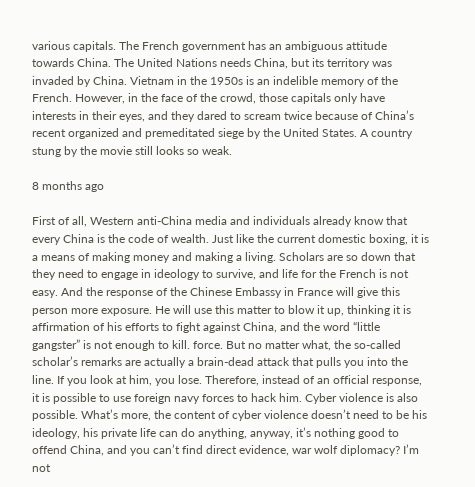various capitals. The French government has an ambiguous attitude towards China. The United Nations needs China, but its territory was invaded by China. Vietnam in the 1950s is an indelible memory of the French. However, in the face of the crowd, those capitals only have interests in their eyes, and they dared to scream twice because of China’s recent organized and premeditated siege by the United States. A country stung by the movie still looks so weak.

8 months ago

First of all, Western anti-China media and individuals already know that every China is the code of wealth. Just like the current domestic boxing, it is a means of making money and making a living. Scholars are so down that they need to engage in ideology to survive, and life for the French is not easy. And the response of the Chinese Embassy in France will give this person more exposure. He will use this matter to blow it up, thinking it is affirmation of his efforts to fight against China, and the word “little gangster” is not enough to kill. force. But no matter what, the so-called scholar’s remarks are actually a brain-dead attack that pulls you into the line. If you look at him, you lose. Therefore, instead of an official response, it is possible to use foreign navy forces to hack him. Cyber violence is also possible. What’s more, the content of cyber violence doesn’t need to be his ideology, his private life can do anything, anyway, it’s nothing good to offend China, and you can’t find direct evidence, war wolf diplomacy? I’m not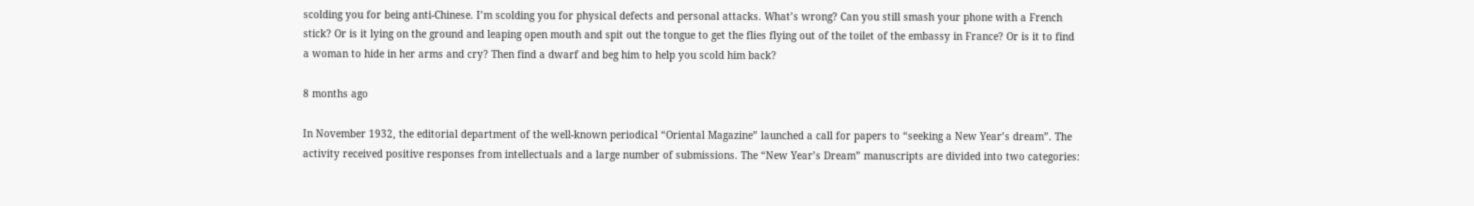scolding you for being anti-Chinese. I’m scolding you for physical defects and personal attacks. What’s wrong? Can you still smash your phone with a French stick? Or is it lying on the ground and leaping open mouth and spit out the tongue to get the flies flying out of the toilet of the embassy in France? Or is it to find a woman to hide in her arms and cry? Then find a dwarf and beg him to help you scold him back?

8 months ago

In November 1932, the editorial department of the well-known periodical “Oriental Magazine” launched a call for papers to “seeking a New Year’s dream”. The activity received positive responses from intellectuals and a large number of submissions. The “New Year’s Dream” manuscripts are divided into two categories: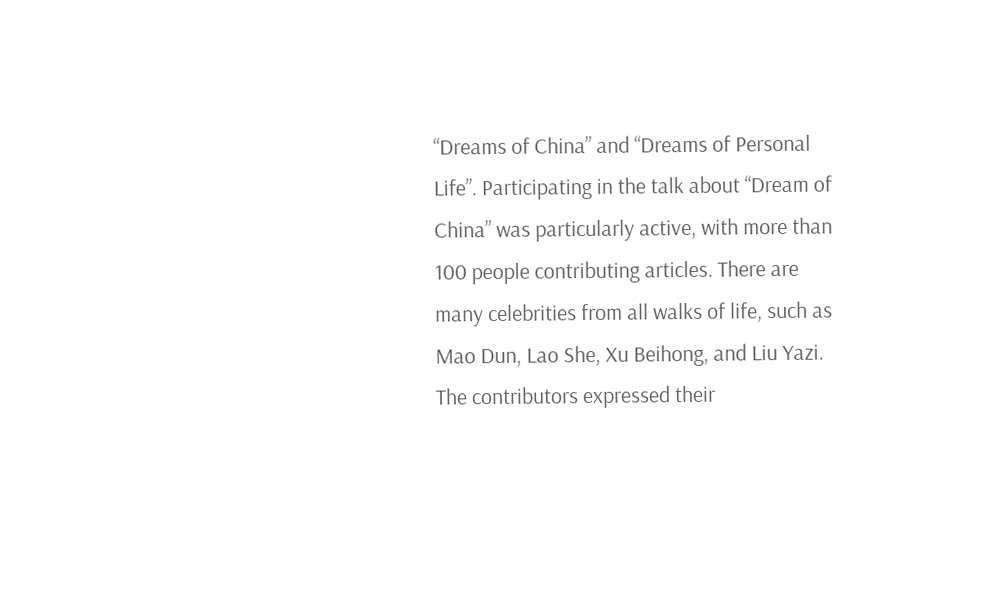“Dreams of China” and “Dreams of Personal Life”. Participating in the talk about “Dream of China” was particularly active, with more than 100 people contributing articles. There are many celebrities from all walks of life, such as Mao Dun, Lao She, Xu Beihong, and Liu Yazi. The contributors expressed their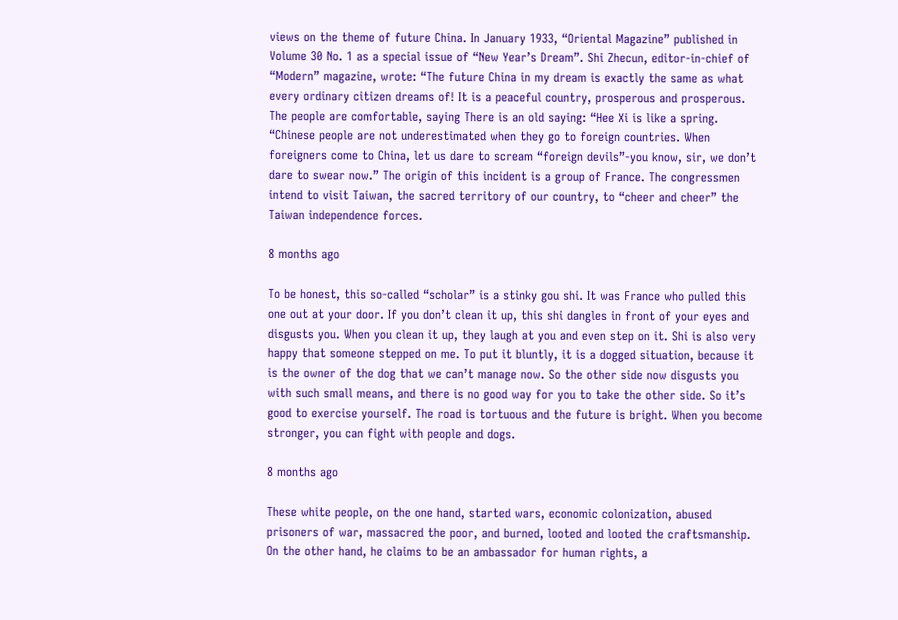views on the theme of future China. In January 1933, “Oriental Magazine” published in Volume 30 No. 1 as a special issue of “New Year’s Dream”. Shi Zhecun, editor-in-chief of “Modern” magazine, wrote: “The future China in my dream is exactly the same as what every ordinary citizen dreams of! It is a peaceful country, prosperous and prosperous. The people are comfortable, saying There is an old saying: “Hee Xi is like a spring. “Chinese people are not underestimated when they go to foreign countries. When foreigners come to China, let us dare to scream “foreign devils”-you know, sir, we don’t dare to swear now.” The origin of this incident is a group of France. The congressmen intend to visit Taiwan, the sacred territory of our country, to “cheer and cheer” the Taiwan independence forces.

8 months ago

To be honest, this so-called “scholar” is a stinky gou shi. It was France who pulled this one out at your door. If you don’t clean it up, this shi dangles in front of your eyes and disgusts you. When you clean it up, they laugh at you and even step on it. Shi is also very happy that someone stepped on me. To put it bluntly, it is a dogged situation, because it is the owner of the dog that we can’t manage now. So the other side now disgusts you with such small means, and there is no good way for you to take the other side. So it’s good to exercise yourself. The road is tortuous and the future is bright. When you become stronger, you can fight with people and dogs.

8 months ago

These white people, on the one hand, started wars, economic colonization, abused prisoners of war, massacred the poor, and burned, looted and looted the craftsmanship. On the other hand, he claims to be an ambassador for human rights, a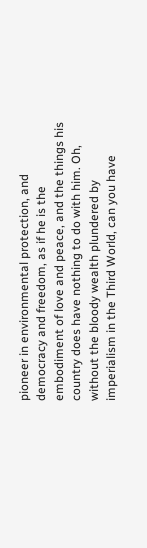pioneer in environmental protection, and democracy and freedom, as if he is the embodiment of love and peace, and the things his country does have nothing to do with him. Oh, without the bloody wealth plundered by imperialism in the Third World, can you have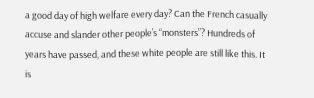a good day of high welfare every day? Can the French casually accuse and slander other people’s “monsters”? Hundreds of years have passed, and these white people are still like this. It is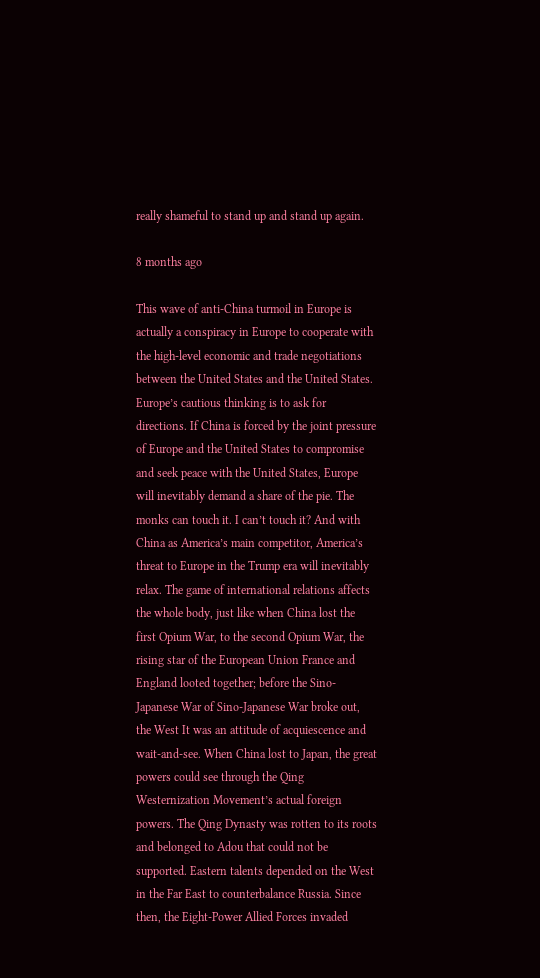really shameful to stand up and stand up again.

8 months ago

This wave of anti-China turmoil in Europe is actually a conspiracy in Europe to cooperate with the high-level economic and trade negotiations between the United States and the United States. Europe’s cautious thinking is to ask for directions. If China is forced by the joint pressure of Europe and the United States to compromise and seek peace with the United States, Europe will inevitably demand a share of the pie. The monks can touch it. I can’t touch it? And with China as America’s main competitor, America’s threat to Europe in the Trump era will inevitably relax. The game of international relations affects the whole body, just like when China lost the first Opium War, to the second Opium War, the rising star of the European Union France and England looted together; before the Sino-Japanese War of Sino-Japanese War broke out, the West It was an attitude of acquiescence and wait-and-see. When China lost to Japan, the great powers could see through the Qing Westernization Movement’s actual foreign powers. The Qing Dynasty was rotten to its roots and belonged to Adou that could not be supported. Eastern talents depended on the West in the Far East to counterbalance Russia. Since then, the Eight-Power Allied Forces invaded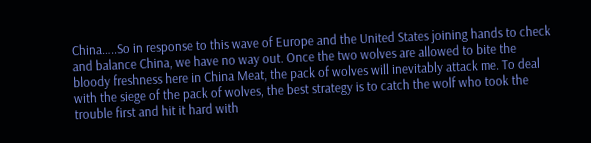China…..So in response to this wave of Europe and the United States joining hands to check and balance China, we have no way out. Once the two wolves are allowed to bite the bloody freshness here in China Meat, the pack of wolves will inevitably attack me. To deal with the siege of the pack of wolves, the best strategy is to catch the wolf who took the trouble first and hit it hard with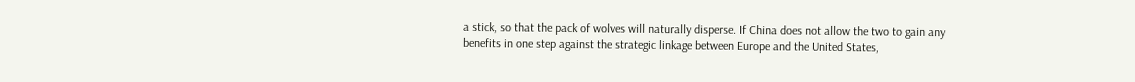a stick, so that the pack of wolves will naturally disperse. If China does not allow the two to gain any benefits in one step against the strategic linkage between Europe and the United States,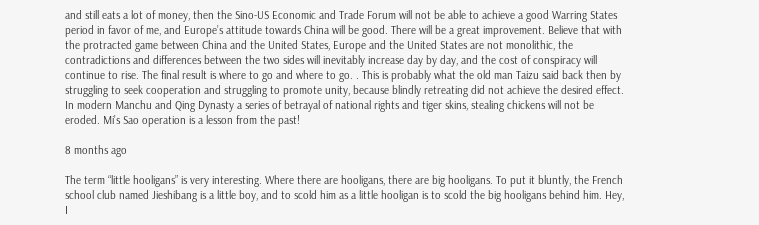and still eats a lot of money, then the Sino-US Economic and Trade Forum will not be able to achieve a good Warring States period in favor of me, and Europe’s attitude towards China will be good. There will be a great improvement. Believe that with the protracted game between China and the United States, Europe and the United States are not monolithic, the contradictions and differences between the two sides will inevitably increase day by day, and the cost of conspiracy will continue to rise. The final result is where to go and where to go. . This is probably what the old man Taizu said back then by struggling to seek cooperation and struggling to promote unity, because blindly retreating did not achieve the desired effect. In modern Manchu and Qing Dynasty a series of betrayal of national rights and tiger skins, stealing chickens will not be eroded. Mi’s Sao operation is a lesson from the past!

8 months ago

The term “little hooligans” is very interesting. Where there are hooligans, there are big hooligans. To put it bluntly, the French school club named Jieshibang is a little boy, and to scold him as a little hooligan is to scold the big hooligans behind him. Hey, I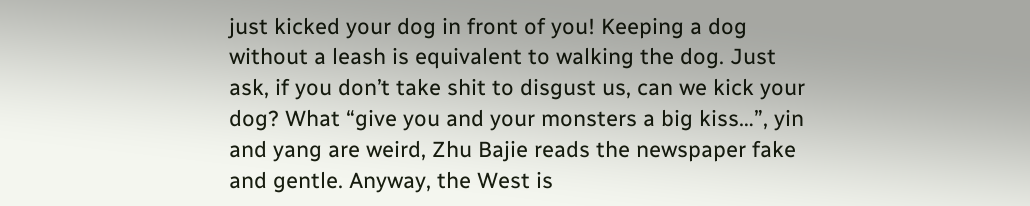just kicked your dog in front of you! Keeping a dog without a leash is equivalent to walking the dog. Just ask, if you don’t take shit to disgust us, can we kick your dog? What “give you and your monsters a big kiss…”, yin and yang are weird, Zhu Bajie reads the newspaper fake and gentle. Anyway, the West is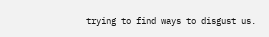trying to find ways to disgust us.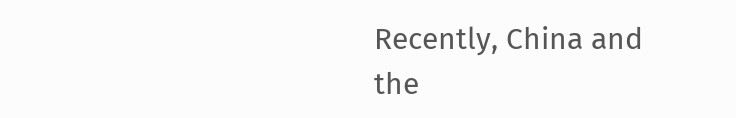Recently, China and the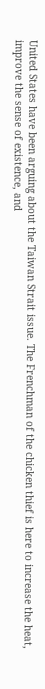United States have been arguing about the Taiwan Strait issue. The Frenchman of the chicken thief is here to increase the heat, improve the sense of existence, and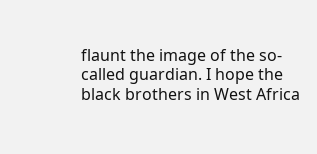flaunt the image of the so-called guardian. I hope the black brothers in West Africa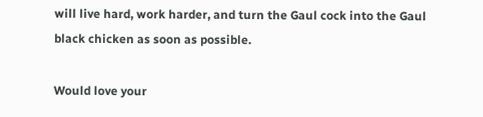will live hard, work harder, and turn the Gaul cock into the Gaul black chicken as soon as possible.

Would love your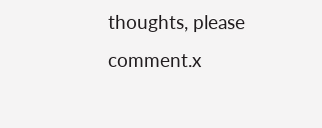thoughts, please comment.x